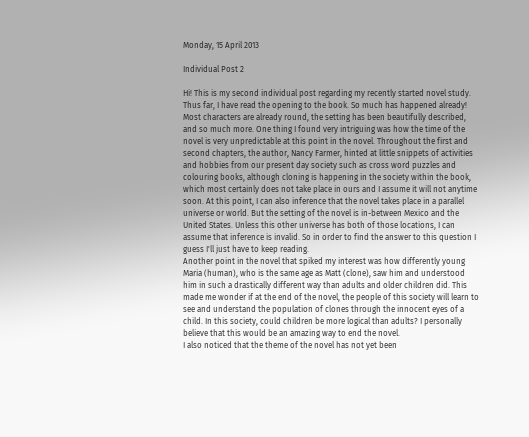Monday, 15 April 2013

Individual Post 2

Hi! This is my second individual post regarding my recently started novel study. Thus far, I have read the opening to the book. So much has happened already! Most characters are already round, the setting has been beautifully described, and so much more. One thing I found very intriguing was how the time of the novel is very unpredictable at this point in the novel. Throughout the first and second chapters, the author, Nancy Farmer, hinted at little snippets of activities and hobbies from our present day society such as cross word puzzles and colouring books, although cloning is happening in the society within the book, which most certainly does not take place in ours and I assume it will not anytime soon. At this point, I can also inference that the novel takes place in a parallel universe or world. But the setting of the novel is in-between Mexico and the United States. Unless this other universe has both of those locations, I can assume that inference is invalid. So in order to find the answer to this question I guess I'll just have to keep reading.
Another point in the novel that spiked my interest was how differently young Maria (human), who is the same age as Matt (clone), saw him and understood him in such a drastically different way than adults and older children did. This made me wonder if at the end of the novel, the people of this society will learn to see and understand the population of clones through the innocent eyes of a child. In this society, could children be more logical than adults? I personally believe that this would be an amazing way to end the novel.
I also noticed that the theme of the novel has not yet been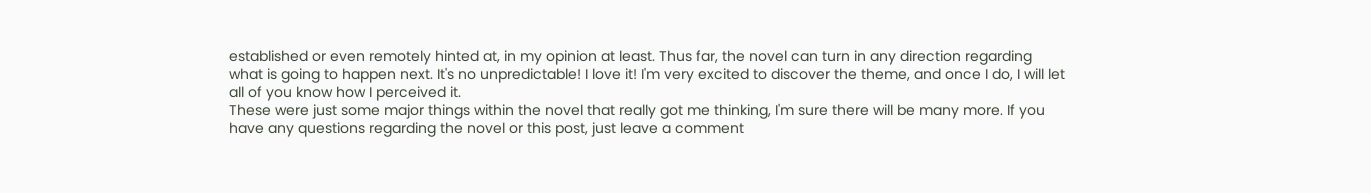established or even remotely hinted at, in my opinion at least. Thus far, the novel can turn in any direction regarding what is going to happen next. It's no unpredictable! I love it! I'm very excited to discover the theme, and once I do, I will let all of you know how I perceived it.
These were just some major things within the novel that really got me thinking, I'm sure there will be many more. If you have any questions regarding the novel or this post, just leave a comment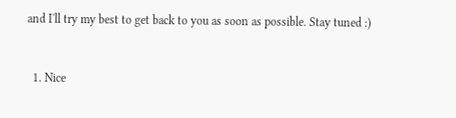and I'll try my best to get back to you as soon as possible. Stay tuned :)


  1. Nice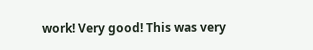work! Very good! This was very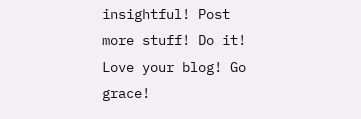insightful! Post more stuff! Do it! Love your blog! Go grace!